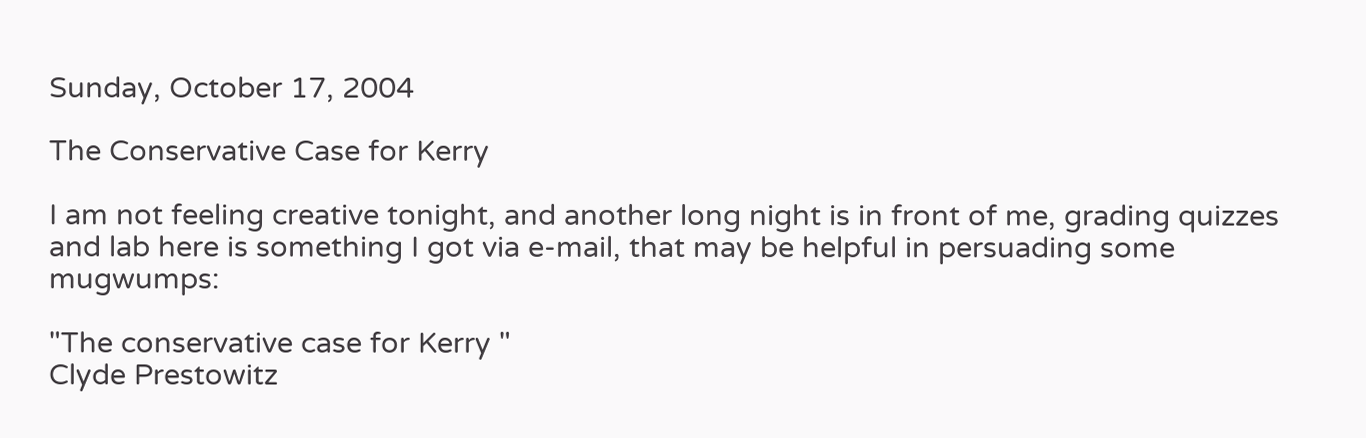Sunday, October 17, 2004

The Conservative Case for Kerry

I am not feeling creative tonight, and another long night is in front of me, grading quizzes and lab here is something I got via e-mail, that may be helpful in persuading some mugwumps:

"The conservative case for Kerry "
Clyde Prestowitz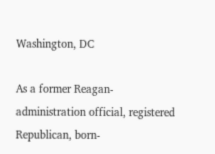Washington, DC

As a former Reagan-administration official, registered Republican, born-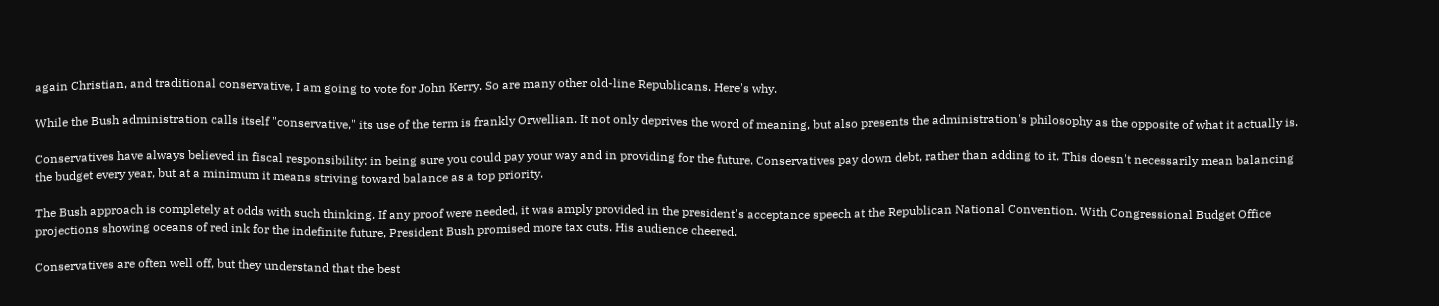again Christian, and traditional conservative, I am going to vote for John Kerry. So are many other old-line Republicans. Here's why.

While the Bush administration calls itself "conservative," its use of the term is frankly Orwellian. It not only deprives the word of meaning, but also presents the administration's philosophy as the opposite of what it actually is.

Conservatives have always believed in fiscal responsibility: in being sure you could pay your way and in providing for the future. Conservatives pay down debt, rather than adding to it. This doesn't necessarily mean balancing the budget every year, but at a minimum it means striving toward balance as a top priority.

The Bush approach is completely at odds with such thinking. If any proof were needed, it was amply provided in the president's acceptance speech at the Republican National Convention. With Congressional Budget Office projections showing oceans of red ink for the indefinite future, President Bush promised more tax cuts. His audience cheered.

Conservatives are often well off, but they understand that the best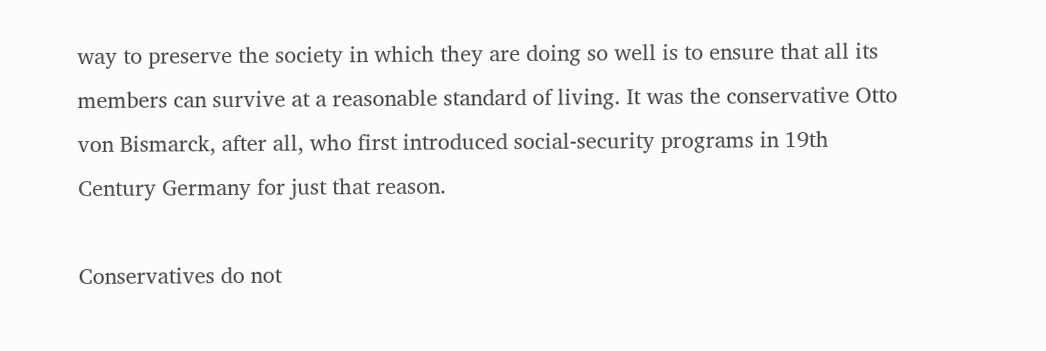way to preserve the society in which they are doing so well is to ensure that all its members can survive at a reasonable standard of living. It was the conservative Otto von Bismarck, after all, who first introduced social-security programs in 19th Century Germany for just that reason.

Conservatives do not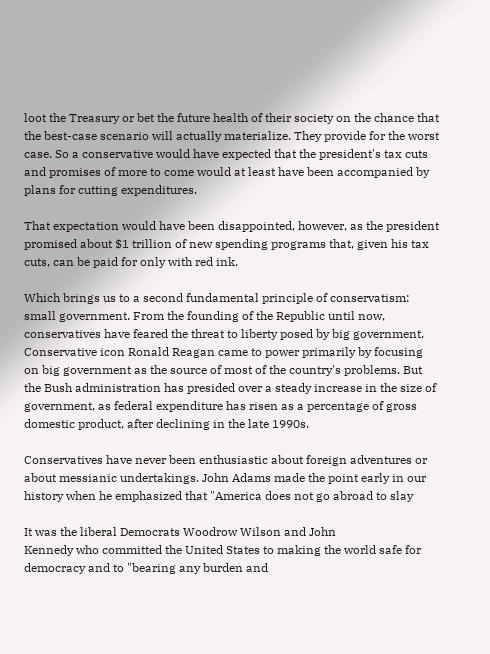loot the Treasury or bet the future health of their society on the chance that the best-case scenario will actually materialize. They provide for the worst case. So a conservative would have expected that the president's tax cuts and promises of more to come would at least have been accompanied by plans for cutting expenditures.

That expectation would have been disappointed, however, as the president promised about $1 trillion of new spending programs that, given his tax cuts, can be paid for only with red ink.

Which brings us to a second fundamental principle of conservatism: small government. From the founding of the Republic until now, conservatives have feared the threat to liberty posed by big government. Conservative icon Ronald Reagan came to power primarily by focusing on big government as the source of most of the country's problems. But the Bush administration has presided over a steady increase in the size of government, as federal expenditure has risen as a percentage of gross domestic product, after declining in the late 1990s.

Conservatives have never been enthusiastic about foreign adventures or
about messianic undertakings. John Adams made the point early in our
history when he emphasized that "America does not go abroad to slay

It was the liberal Democrats Woodrow Wilson and John
Kennedy who committed the United States to making the world safe for
democracy and to "bearing any burden and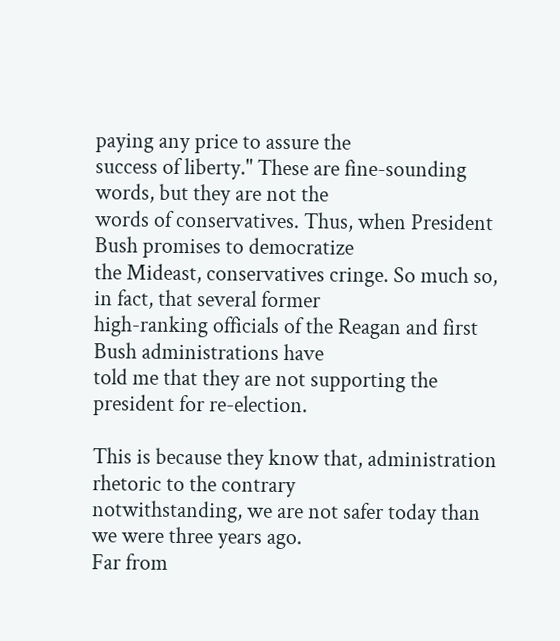paying any price to assure the
success of liberty." These are fine-sounding words, but they are not the
words of conservatives. Thus, when President Bush promises to democratize
the Mideast, conservatives cringe. So much so, in fact, that several former
high-ranking officials of the Reagan and first Bush administrations have
told me that they are not supporting the president for re-election.

This is because they know that, administration rhetoric to the contrary
notwithstanding, we are not safer today than we were three years ago.
Far from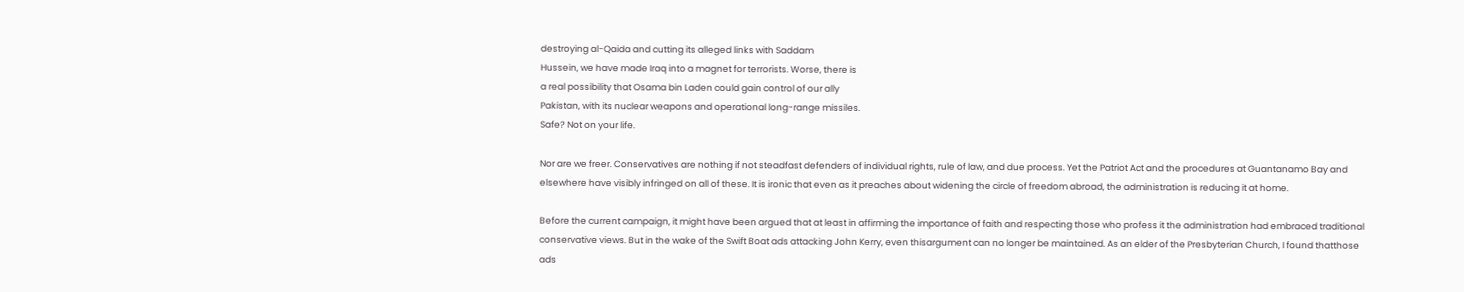destroying al-Qaida and cutting its alleged links with Saddam
Hussein, we have made Iraq into a magnet for terrorists. Worse, there is
a real possibility that Osama bin Laden could gain control of our ally
Pakistan, with its nuclear weapons and operational long-range missiles.
Safe? Not on your life.

Nor are we freer. Conservatives are nothing if not steadfast defenders of individual rights, rule of law, and due process. Yet the Patriot Act and the procedures at Guantanamo Bay and elsewhere have visibly infringed on all of these. It is ironic that even as it preaches about widening the circle of freedom abroad, the administration is reducing it at home.

Before the current campaign, it might have been argued that at least in affirming the importance of faith and respecting those who profess it the administration had embraced traditional conservative views. But in the wake of the Swift Boat ads attacking John Kerry, even thisargument can no longer be maintained. As an elder of the Presbyterian Church, I found thatthose ads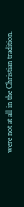were not at all in the Christian tradition.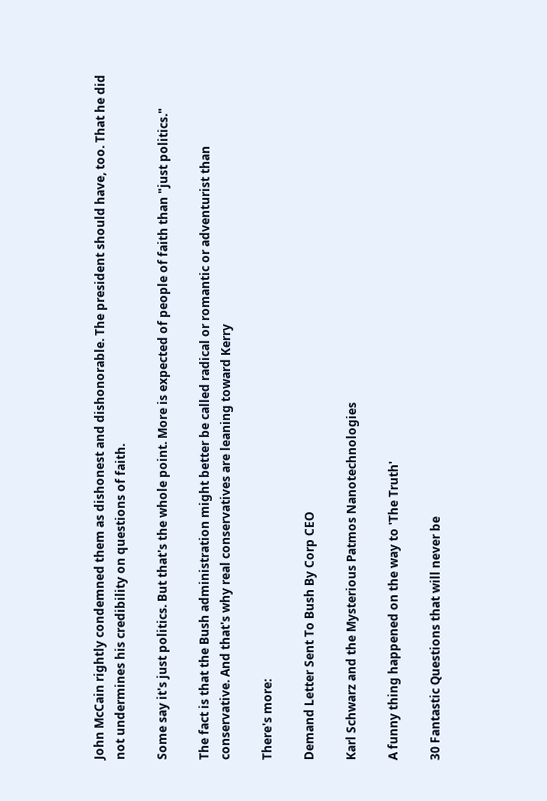John McCain rightly condemned them as dishonest and dishonorable. The president should have, too. That he did not undermines his credibility on questions of faith.

Some say it's just politics. But that's the whole point. More is expected of people of faith than "just politics."

The fact is that the Bush administration might better be called radical or romantic or adventurist than conservative. And that's why real conservatives are leaning toward Kerry

There's more:

Demand Letter Sent To Bush By Corp CEO

Karl Schwarz and the Mysterious Patmos Nanotechnologies

A funny thing happened on the way to 'The Truth'

30 Fantastic Questions that will never be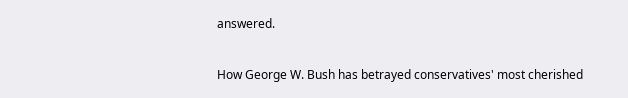answered.

How George W. Bush has betrayed conservatives' most cherished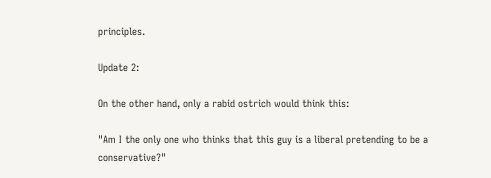principles.

Update 2:

On the other hand, only a rabid ostrich would think this:

"Am I the only one who thinks that this guy is a liberal pretending to be a conservative?"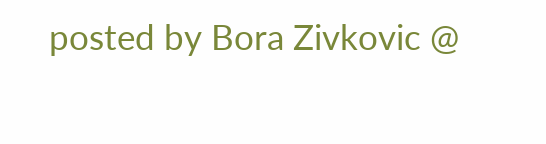posted by Bora Zivkovic @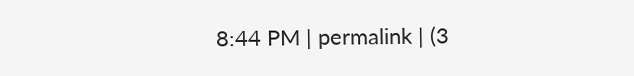8:44 PM | permalink | (3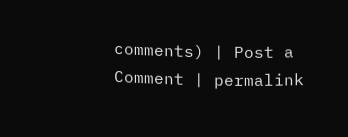comments) | Post a Comment | permalink